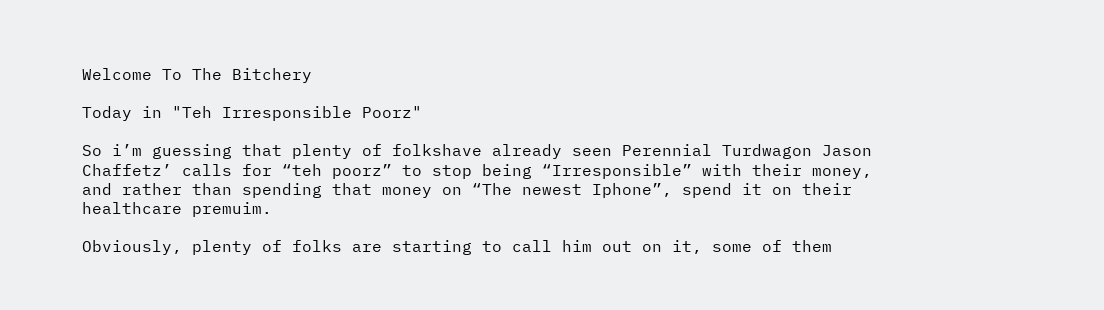Welcome To The Bitchery

Today in "Teh Irresponsible Poorz"

So i’m guessing that plenty of folkshave already seen Perennial Turdwagon Jason Chaffetz’ calls for “teh poorz” to stop being “Irresponsible” with their money, and rather than spending that money on “The newest Iphone”, spend it on their healthcare premuim.

Obviously, plenty of folks are starting to call him out on it, some of them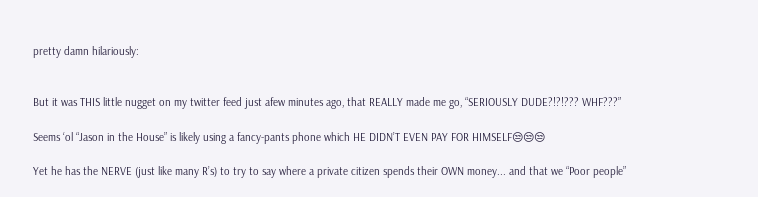pretty damn hilariously:


But it was THIS little nugget on my twitter feed just afew minutes ago, that REALLY made me go, “SERIOUSLY DUDE?!?!??? WHF???”

Seems ‘ol “Jason in the House” is likely using a fancy-pants phone which HE DIDN’T EVEN PAY FOR HIMSELF😒😒😒

Yet he has the NERVE (just like many R’s) to try to say where a private citizen spends their OWN money... and that we “Poor people”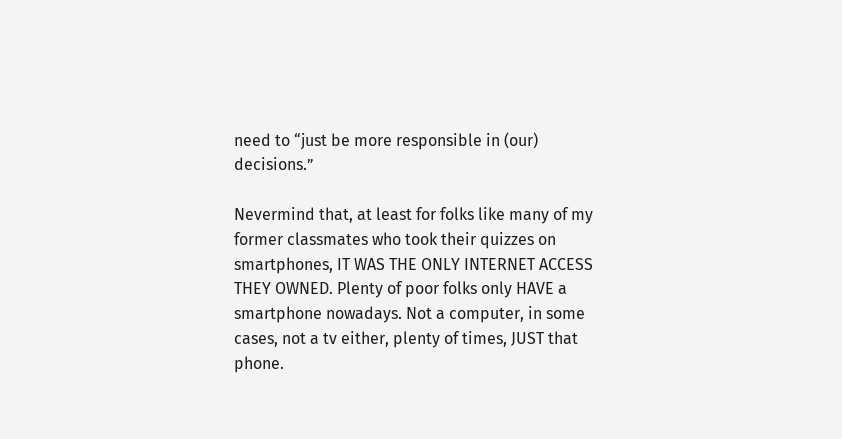need to “just be more responsible in (our) decisions.”

Nevermind that, at least for folks like many of my former classmates who took their quizzes on smartphones, IT WAS THE ONLY INTERNET ACCESS THEY OWNED. Plenty of poor folks only HAVE a smartphone nowadays. Not a computer, in some cases, not a tv either, plenty of times, JUST that phone.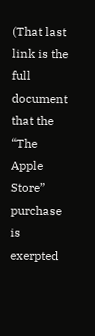(That last link is the full document that the “The Apple Store” purchase is exerpted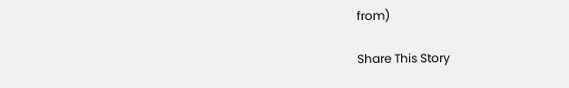from)

Share This Story